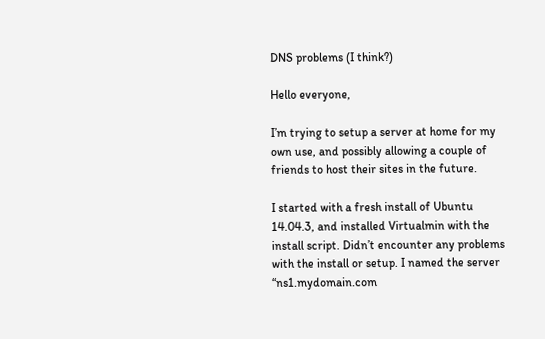DNS problems (I think?)

Hello everyone,

I’m trying to setup a server at home for my own use, and possibly allowing a couple of friends to host their sites in the future.

I started with a fresh install of Ubuntu 14.04.3, and installed Virtualmin with the install script. Didn’t encounter any problems with the install or setup. I named the server “ns1.mydomain.com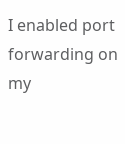I enabled port forwarding on my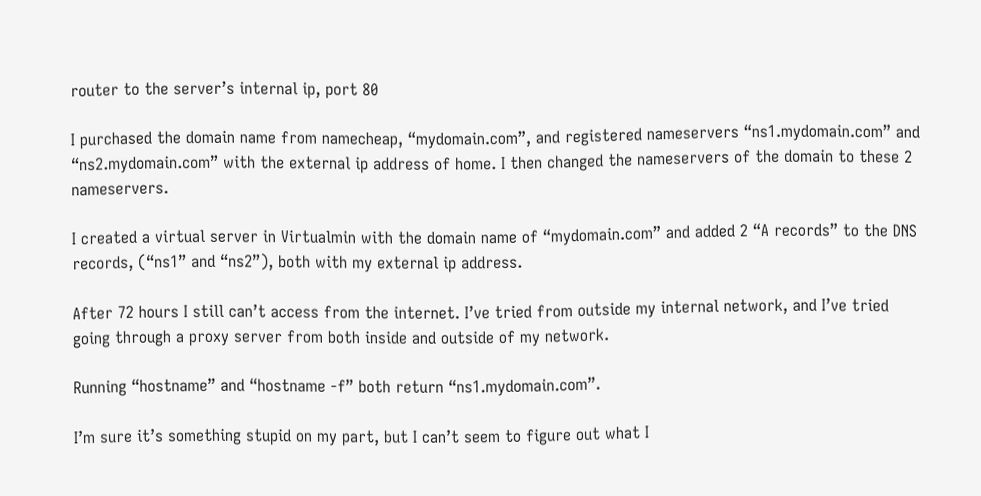router to the server’s internal ip, port 80

I purchased the domain name from namecheap, “mydomain.com”, and registered nameservers “ns1.mydomain.com” and “ns2.mydomain.com” with the external ip address of home. I then changed the nameservers of the domain to these 2 nameservers.

I created a virtual server in Virtualmin with the domain name of “mydomain.com” and added 2 “A records” to the DNS records, (“ns1” and “ns2”), both with my external ip address.

After 72 hours I still can’t access from the internet. I’ve tried from outside my internal network, and I’ve tried going through a proxy server from both inside and outside of my network.

Running “hostname” and “hostname -f” both return “ns1.mydomain.com”.

I’m sure it’s something stupid on my part, but I can’t seem to figure out what I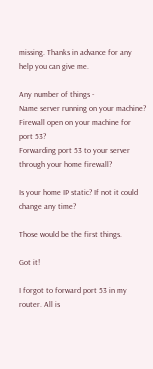missing. Thanks in advance for any help you can give me.

Any number of things -
Name server running on your machine?
Firewall open on your machine for port 53?
Forwarding port 53 to your server through your home firewall?

Is your home IP static? If not it could change any time?

Those would be the first things.

Got it!

I forgot to forward port 53 in my router. All is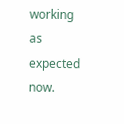working as expected now.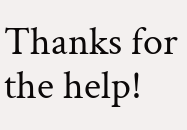Thanks for the help!